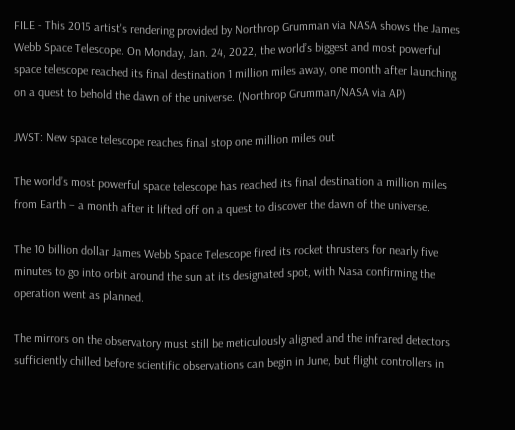FILE - This 2015 artist's rendering provided by Northrop Grumman via NASA shows the James Webb Space Telescope. On Monday, Jan. 24, 2022, the world’s biggest and most powerful space telescope reached its final destination 1 million miles away, one month after launching on a quest to behold the dawn of the universe. (Northrop Grumman/NASA via AP)

JWST: New space telescope reaches final stop one million miles out

The world’s most powerful space telescope has reached its final destination a million miles from Earth – a month after it lifted off on a quest to discover the dawn of the universe.

The 10 billion dollar James Webb Space Telescope fired its rocket thrusters for nearly five minutes to go into orbit around the sun at its designated spot, with Nasa confirming the operation went as planned.

The mirrors on the observatory must still be meticulously aligned and the infrared detectors sufficiently chilled before scientific observations can begin in June, but flight controllers in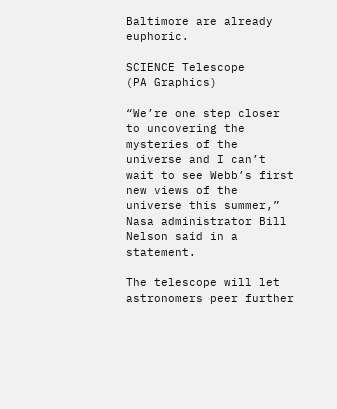Baltimore are already euphoric.

SCIENCE Telescope
(PA Graphics)

“We’re one step closer to uncovering the mysteries of the universe and I can’t wait to see Webb’s first new views of the universe this summer,” Nasa administrator Bill Nelson said in a statement.

The telescope will let astronomers peer further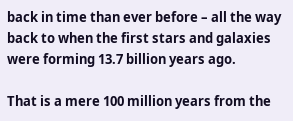back in time than ever before – all the way back to when the first stars and galaxies were forming 13.7 billion years ago.

That is a mere 100 million years from the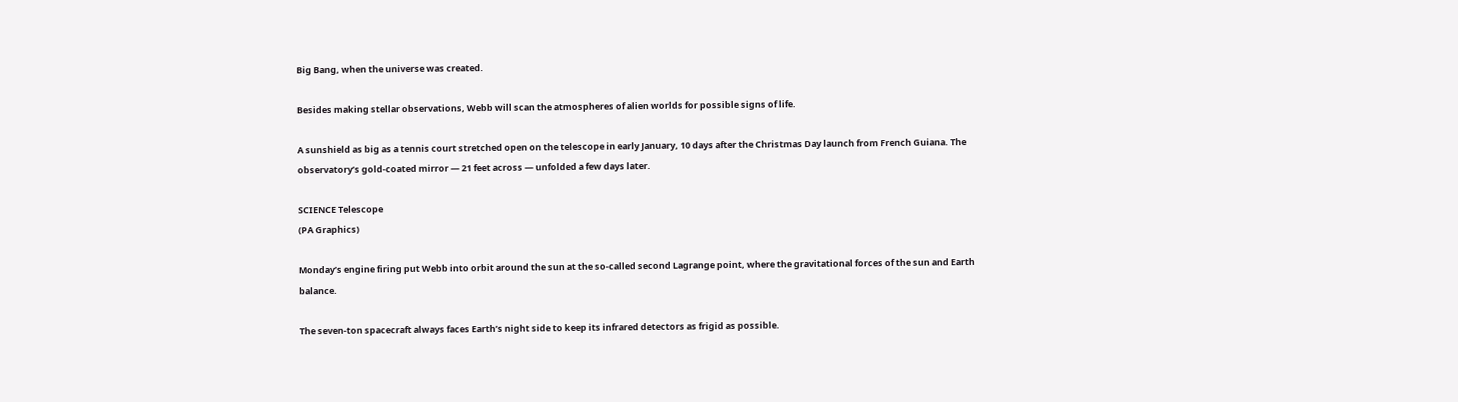Big Bang, when the universe was created.

Besides making stellar observations, Webb will scan the atmospheres of alien worlds for possible signs of life.

A sunshield as big as a tennis court stretched open on the telescope in early January, 10 days after the Christmas Day launch from French Guiana. The observatory’s gold-coated mirror — 21 feet across — unfolded a few days later.

SCIENCE Telescope
(PA Graphics)

Monday’s engine firing put Webb into orbit around the sun at the so-called second Lagrange point, where the gravitational forces of the sun and Earth balance.

The seven-ton spacecraft always faces Earth’s night side to keep its infrared detectors as frigid as possible.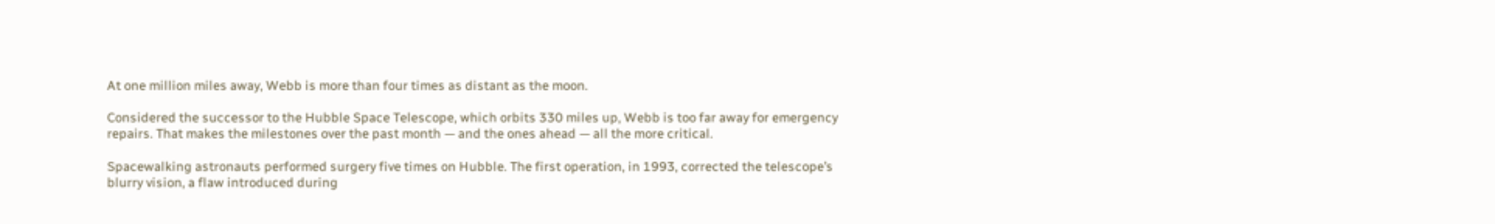At one million miles away, Webb is more than four times as distant as the moon.

Considered the successor to the Hubble Space Telescope, which orbits 330 miles up, Webb is too far away for emergency repairs. That makes the milestones over the past month — and the ones ahead — all the more critical.

Spacewalking astronauts performed surgery five times on Hubble. The first operation, in 1993, corrected the telescope’s blurry vision, a flaw introduced during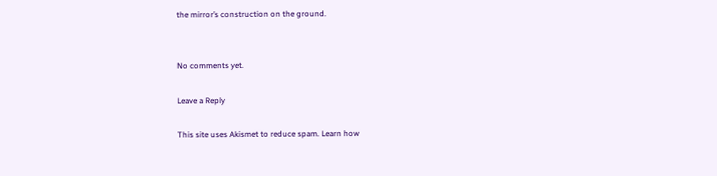the mirror’s construction on the ground.


No comments yet.

Leave a Reply

This site uses Akismet to reduce spam. Learn how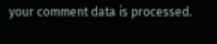your comment data is processed.